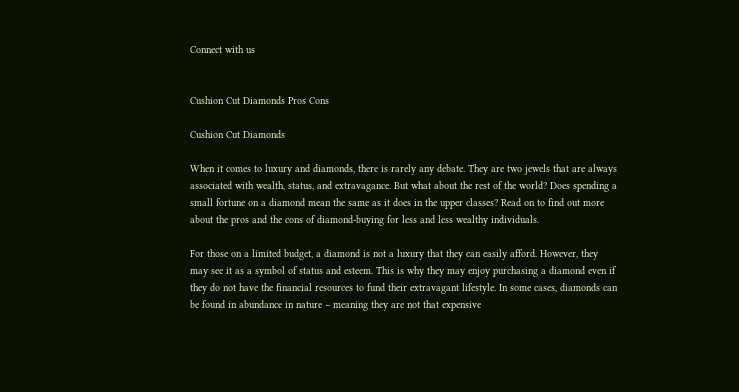Connect with us


Cushion Cut Diamonds Pros Cons

Cushion Cut Diamonds

When it comes to luxury and diamonds, there is rarely any debate. They are two jewels that are always associated with wealth, status, and extravagance. But what about the rest of the world? Does spending a small fortune on a diamond mean the same as it does in the upper classes? Read on to find out more about the pros and the cons of diamond-buying for less and less wealthy individuals.

For those on a limited budget, a diamond is not a luxury that they can easily afford. However, they may see it as a symbol of status and esteem. This is why they may enjoy purchasing a diamond even if they do not have the financial resources to fund their extravagant lifestyle. In some cases, diamonds can be found in abundance in nature – meaning they are not that expensive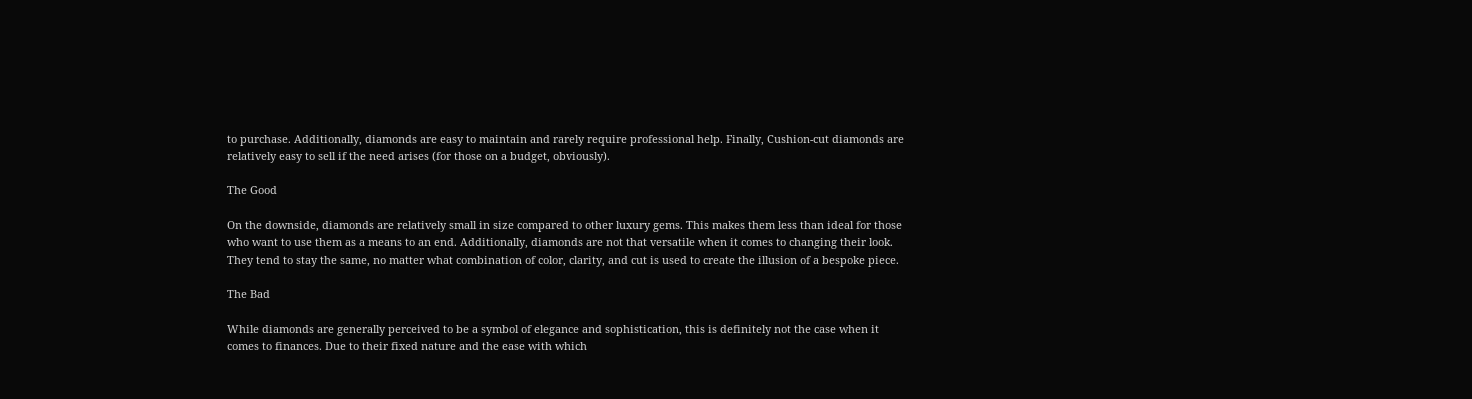to purchase. Additionally, diamonds are easy to maintain and rarely require professional help. Finally, Cushion-cut diamonds are relatively easy to sell if the need arises (for those on a budget, obviously).

The Good

On the downside, diamonds are relatively small in size compared to other luxury gems. This makes them less than ideal for those who want to use them as a means to an end. Additionally, diamonds are not that versatile when it comes to changing their look. They tend to stay the same, no matter what combination of color, clarity, and cut is used to create the illusion of a bespoke piece.

The Bad

While diamonds are generally perceived to be a symbol of elegance and sophistication, this is definitely not the case when it comes to finances. Due to their fixed nature and the ease with which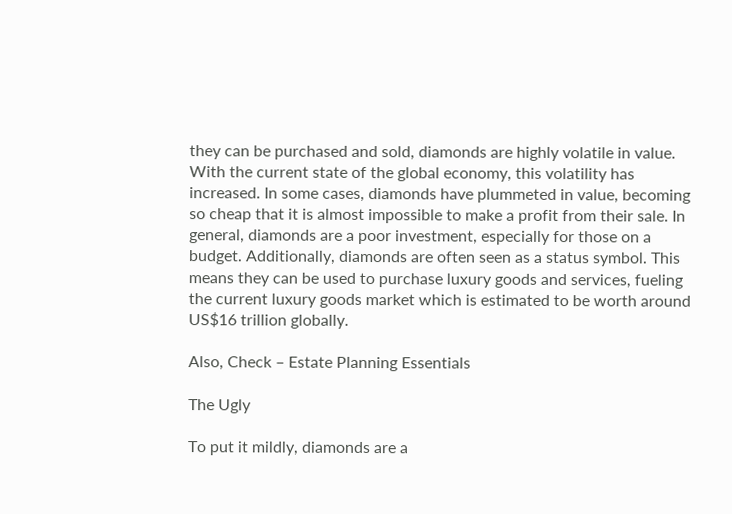they can be purchased and sold, diamonds are highly volatile in value. With the current state of the global economy, this volatility has increased. In some cases, diamonds have plummeted in value, becoming so cheap that it is almost impossible to make a profit from their sale. In general, diamonds are a poor investment, especially for those on a budget. Additionally, diamonds are often seen as a status symbol. This means they can be used to purchase luxury goods and services, fueling the current luxury goods market which is estimated to be worth around US$16 trillion globally.

Also, Check – Estate Planning Essentials

The Ugly

To put it mildly, diamonds are a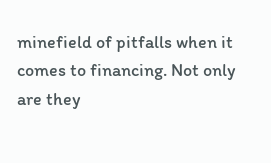minefield of pitfalls when it comes to financing. Not only are they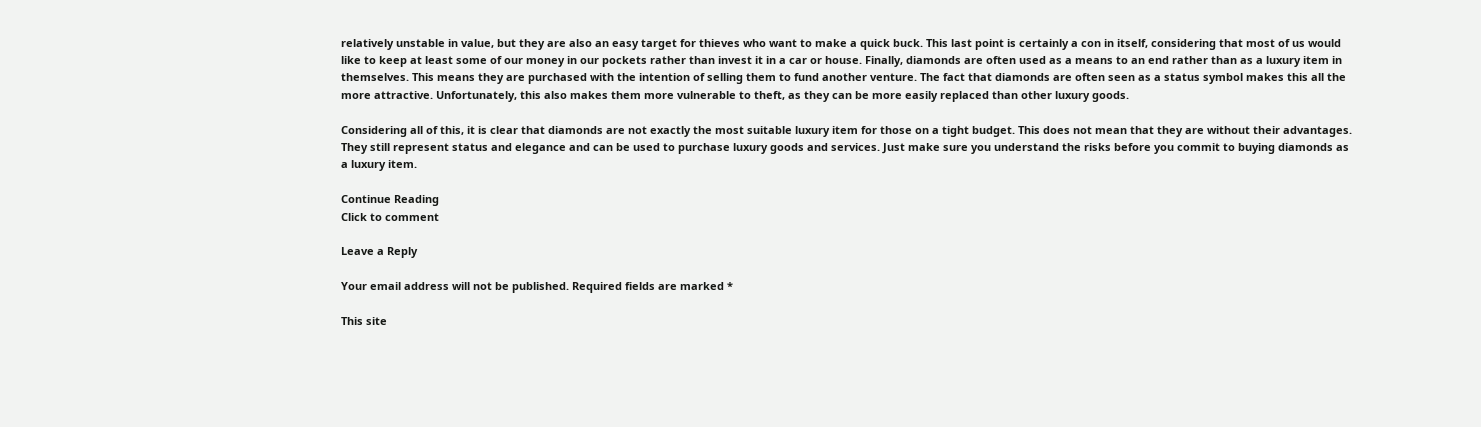relatively unstable in value, but they are also an easy target for thieves who want to make a quick buck. This last point is certainly a con in itself, considering that most of us would like to keep at least some of our money in our pockets rather than invest it in a car or house. Finally, diamonds are often used as a means to an end rather than as a luxury item in themselves. This means they are purchased with the intention of selling them to fund another venture. The fact that diamonds are often seen as a status symbol makes this all the more attractive. Unfortunately, this also makes them more vulnerable to theft, as they can be more easily replaced than other luxury goods.

Considering all of this, it is clear that diamonds are not exactly the most suitable luxury item for those on a tight budget. This does not mean that they are without their advantages. They still represent status and elegance and can be used to purchase luxury goods and services. Just make sure you understand the risks before you commit to buying diamonds as a luxury item.

Continue Reading
Click to comment

Leave a Reply

Your email address will not be published. Required fields are marked *

This site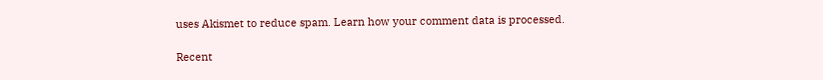uses Akismet to reduce spam. Learn how your comment data is processed.

Recent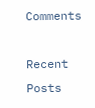Comments

Recent Posts